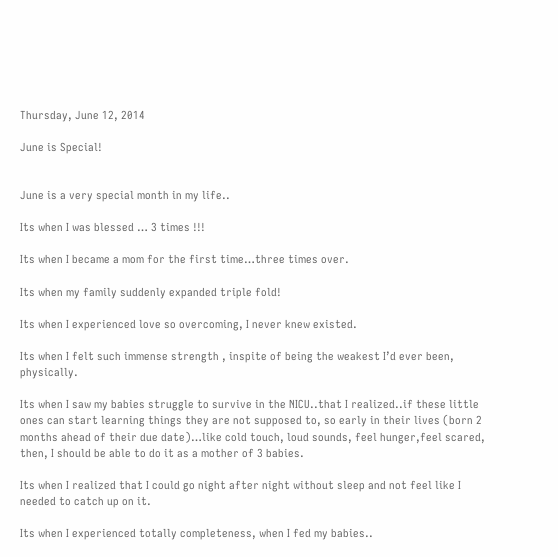Thursday, June 12, 2014

June is Special!


June is a very special month in my life..

Its when I was blessed … 3 times !!!

Its when I became a mom for the first time…three times over.

Its when my family suddenly expanded triple fold!

Its when I experienced love so overcoming, I never knew existed.

Its when I felt such immense strength , inspite of being the weakest I’d ever been, physically.

Its when I saw my babies struggle to survive in the NICU..that I realized..if these little ones can start learning things they are not supposed to, so early in their lives (born 2 months ahead of their due date)…like cold touch, loud sounds, feel hunger,feel scared,  then, I should be able to do it as a mother of 3 babies.

Its when I realized that I could go night after night without sleep and not feel like I needed to catch up on it.

Its when I experienced totally completeness, when I fed my babies..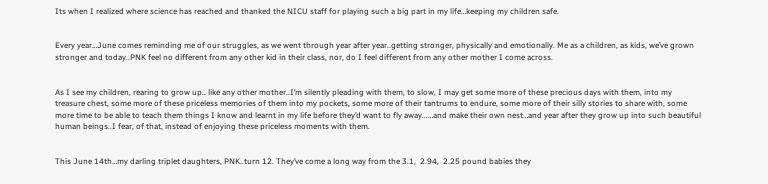Its when I realized where science has reached and thanked the NICU staff for playing such a big part in my life…keeping my children safe.


Every year…June comes reminding me of our struggles, as we went through year after year..getting stronger, physically and emotionally. Me as a children, as kids, we’ve grown stronger and today..PNK feel no different from any other kid in their class, nor, do I feel different from any other mother I come across.


As I see my children, rearing to grow up.. like any other mother..I’m silently pleading with them, to slow, I may get some more of these precious days with them, into my treasure chest, some more of these priceless memories of them into my pockets, some more of their tantrums to endure, some more of their silly stories to share with, some more time to be able to teach them things I know and learnt in my life before they’d want to fly away...…and make their own nest…and year after they grow up into such beautiful human beings..I fear, of that, instead of enjoying these priceless moments with them.


This June 14th…my darling triplet daughters, PNK..turn 12. They’ve come a long way from the 3.1,  2.94,  2.25 pound babies they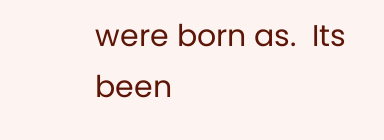were born as.  Its been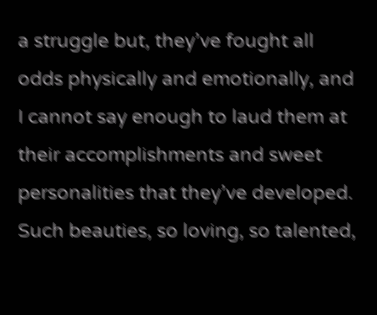a struggle but, they’ve fought all odds physically and emotionally, and I cannot say enough to laud them at their accomplishments and sweet personalities that they’ve developed. Such beauties, so loving, so talented,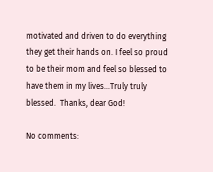motivated and driven to do everything they get their hands on. I feel so proud to be their mom and feel so blessed to have them in my lives…Truly truly blessed.  Thanks, dear God!

No comments: